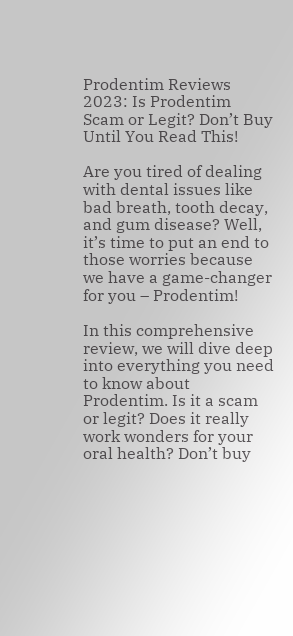Prodentim Reviews 2023: Is Prodentim Scam or Legit? Don’t Buy Until You Read This!

Are you tired of dealing with dental issues like bad breath, tooth decay, and gum disease? Well, it’s time to put an end to those worries because we have a game-changer for you – Prodentim!

In this comprehensive review, we will dive deep into everything you need to know about Prodentim. Is it a scam or legit? Does it really work wonders for your oral health? Don’t buy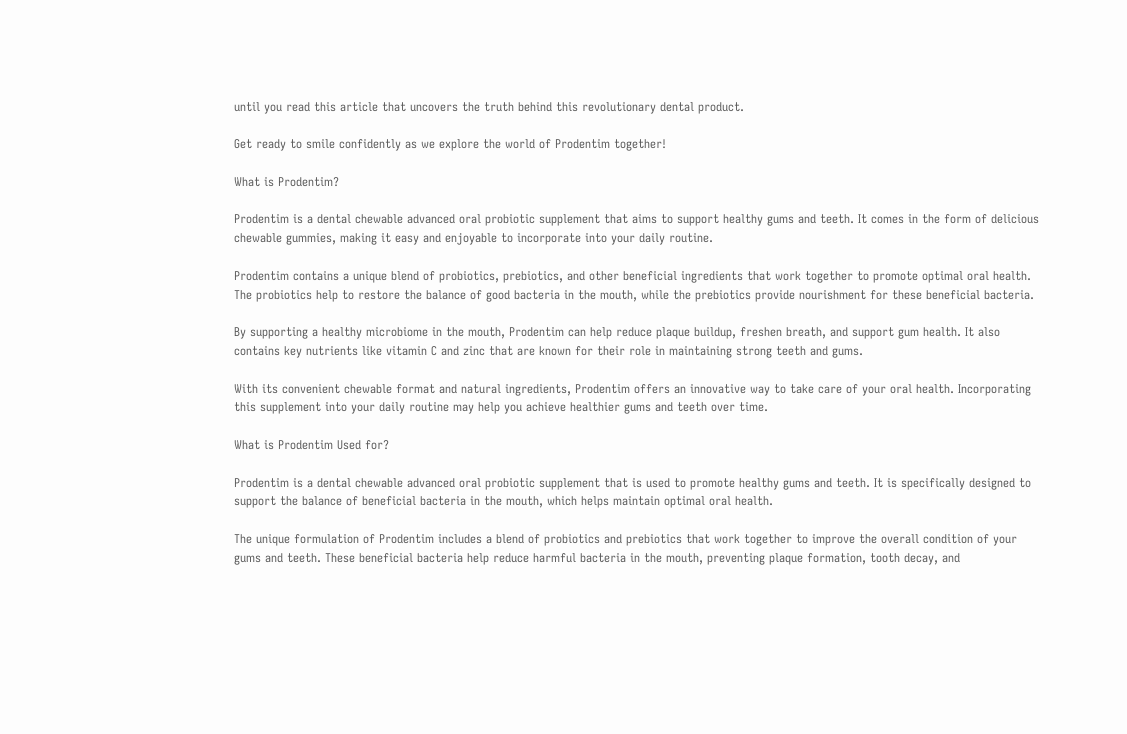until you read this article that uncovers the truth behind this revolutionary dental product.

Get ready to smile confidently as we explore the world of Prodentim together!

What is Prodentim?

Prodentim is a dental chewable advanced oral probiotic supplement that aims to support healthy gums and teeth. It comes in the form of delicious chewable gummies, making it easy and enjoyable to incorporate into your daily routine.

Prodentim contains a unique blend of probiotics, prebiotics, and other beneficial ingredients that work together to promote optimal oral health. The probiotics help to restore the balance of good bacteria in the mouth, while the prebiotics provide nourishment for these beneficial bacteria.

By supporting a healthy microbiome in the mouth, Prodentim can help reduce plaque buildup, freshen breath, and support gum health. It also contains key nutrients like vitamin C and zinc that are known for their role in maintaining strong teeth and gums.

With its convenient chewable format and natural ingredients, Prodentim offers an innovative way to take care of your oral health. Incorporating this supplement into your daily routine may help you achieve healthier gums and teeth over time.

What is Prodentim Used for?

Prodentim is a dental chewable advanced oral probiotic supplement that is used to promote healthy gums and teeth. It is specifically designed to support the balance of beneficial bacteria in the mouth, which helps maintain optimal oral health.

The unique formulation of Prodentim includes a blend of probiotics and prebiotics that work together to improve the overall condition of your gums and teeth. These beneficial bacteria help reduce harmful bacteria in the mouth, preventing plaque formation, tooth decay, and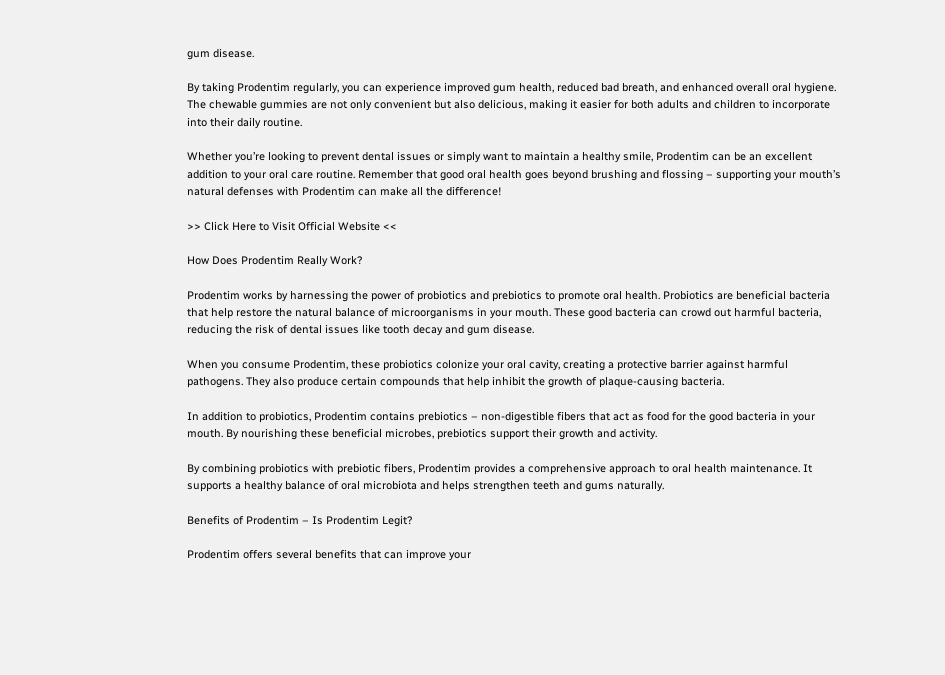gum disease.

By taking Prodentim regularly, you can experience improved gum health, reduced bad breath, and enhanced overall oral hygiene. The chewable gummies are not only convenient but also delicious, making it easier for both adults and children to incorporate into their daily routine.

Whether you’re looking to prevent dental issues or simply want to maintain a healthy smile, Prodentim can be an excellent addition to your oral care routine. Remember that good oral health goes beyond brushing and flossing – supporting your mouth’s natural defenses with Prodentim can make all the difference!

>> Click Here to Visit Official Website <<

How Does Prodentim Really Work?

Prodentim works by harnessing the power of probiotics and prebiotics to promote oral health. Probiotics are beneficial bacteria that help restore the natural balance of microorganisms in your mouth. These good bacteria can crowd out harmful bacteria, reducing the risk of dental issues like tooth decay and gum disease.

When you consume Prodentim, these probiotics colonize your oral cavity, creating a protective barrier against harmful pathogens. They also produce certain compounds that help inhibit the growth of plaque-causing bacteria.

In addition to probiotics, Prodentim contains prebiotics – non-digestible fibers that act as food for the good bacteria in your mouth. By nourishing these beneficial microbes, prebiotics support their growth and activity.

By combining probiotics with prebiotic fibers, Prodentim provides a comprehensive approach to oral health maintenance. It supports a healthy balance of oral microbiota and helps strengthen teeth and gums naturally.

Benefits of Prodentim – Is Prodentim Legit?

Prodentim offers several benefits that can improve your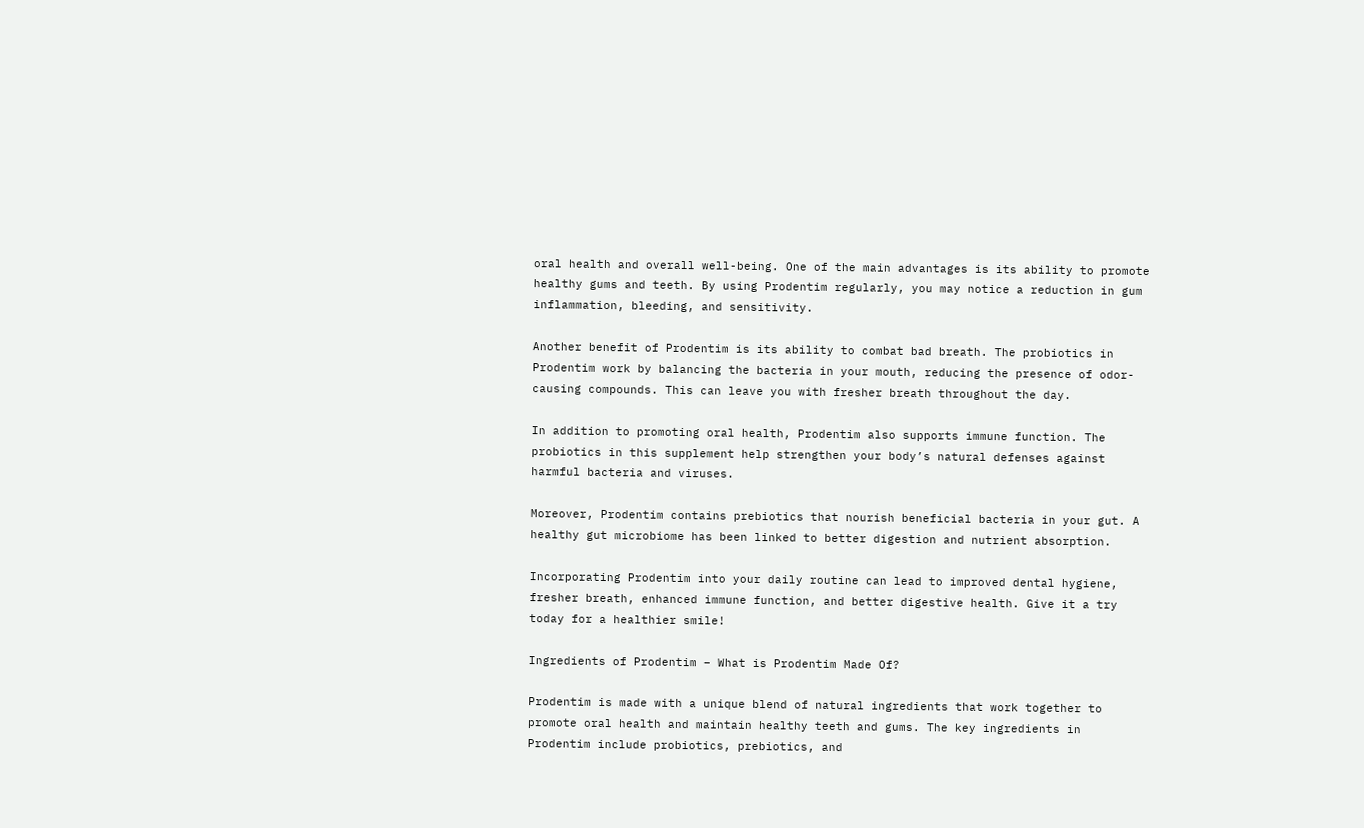oral health and overall well-being. One of the main advantages is its ability to promote healthy gums and teeth. By using Prodentim regularly, you may notice a reduction in gum inflammation, bleeding, and sensitivity.

Another benefit of Prodentim is its ability to combat bad breath. The probiotics in Prodentim work by balancing the bacteria in your mouth, reducing the presence of odor-causing compounds. This can leave you with fresher breath throughout the day.

In addition to promoting oral health, Prodentim also supports immune function. The probiotics in this supplement help strengthen your body’s natural defenses against harmful bacteria and viruses.

Moreover, Prodentim contains prebiotics that nourish beneficial bacteria in your gut. A healthy gut microbiome has been linked to better digestion and nutrient absorption.

Incorporating Prodentim into your daily routine can lead to improved dental hygiene, fresher breath, enhanced immune function, and better digestive health. Give it a try today for a healthier smile!

Ingredients of Prodentim – What is Prodentim Made Of?

Prodentim is made with a unique blend of natural ingredients that work together to promote oral health and maintain healthy teeth and gums. The key ingredients in Prodentim include probiotics, prebiotics, and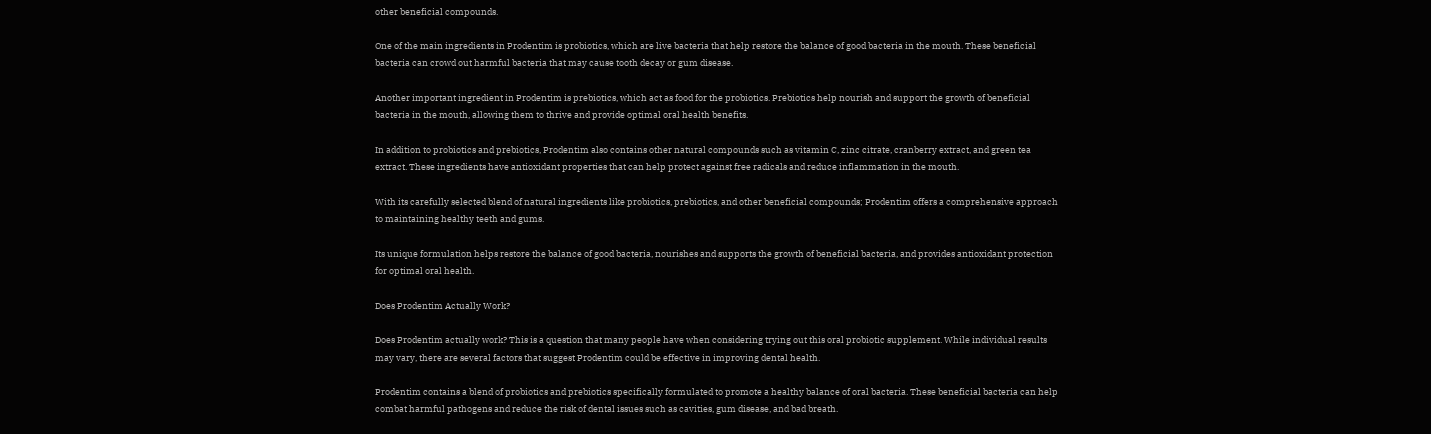other beneficial compounds.

One of the main ingredients in Prodentim is probiotics, which are live bacteria that help restore the balance of good bacteria in the mouth. These beneficial bacteria can crowd out harmful bacteria that may cause tooth decay or gum disease.

Another important ingredient in Prodentim is prebiotics, which act as food for the probiotics. Prebiotics help nourish and support the growth of beneficial bacteria in the mouth, allowing them to thrive and provide optimal oral health benefits.

In addition to probiotics and prebiotics, Prodentim also contains other natural compounds such as vitamin C, zinc citrate, cranberry extract, and green tea extract. These ingredients have antioxidant properties that can help protect against free radicals and reduce inflammation in the mouth.

With its carefully selected blend of natural ingredients like probiotics, prebiotics, and other beneficial compounds; Prodentim offers a comprehensive approach to maintaining healthy teeth and gums.

Its unique formulation helps restore the balance of good bacteria, nourishes and supports the growth of beneficial bacteria, and provides antioxidant protection for optimal oral health.

Does Prodentim Actually Work?

Does Prodentim actually work? This is a question that many people have when considering trying out this oral probiotic supplement. While individual results may vary, there are several factors that suggest Prodentim could be effective in improving dental health.

Prodentim contains a blend of probiotics and prebiotics specifically formulated to promote a healthy balance of oral bacteria. These beneficial bacteria can help combat harmful pathogens and reduce the risk of dental issues such as cavities, gum disease, and bad breath.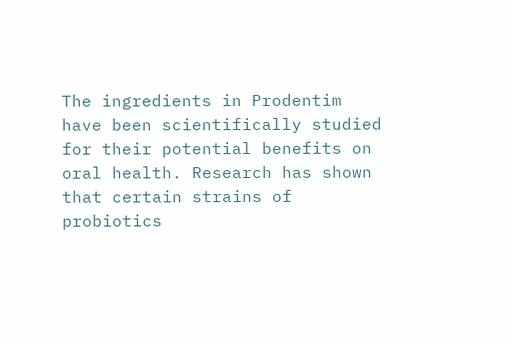The ingredients in Prodentim have been scientifically studied for their potential benefits on oral health. Research has shown that certain strains of probiotics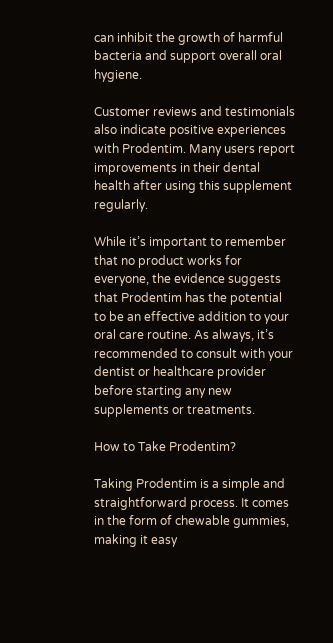can inhibit the growth of harmful bacteria and support overall oral hygiene.

Customer reviews and testimonials also indicate positive experiences with Prodentim. Many users report improvements in their dental health after using this supplement regularly.

While it’s important to remember that no product works for everyone, the evidence suggests that Prodentim has the potential to be an effective addition to your oral care routine. As always, it’s recommended to consult with your dentist or healthcare provider before starting any new supplements or treatments.

How to Take Prodentim?

Taking Prodentim is a simple and straightforward process. It comes in the form of chewable gummies, making it easy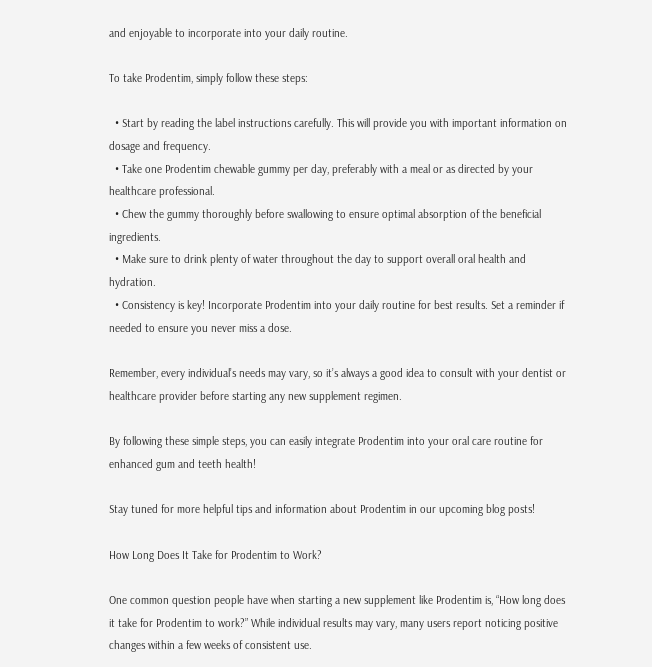and enjoyable to incorporate into your daily routine.

To take Prodentim, simply follow these steps:

  • Start by reading the label instructions carefully. This will provide you with important information on dosage and frequency.
  • Take one Prodentim chewable gummy per day, preferably with a meal or as directed by your healthcare professional.
  • Chew the gummy thoroughly before swallowing to ensure optimal absorption of the beneficial ingredients.
  • Make sure to drink plenty of water throughout the day to support overall oral health and hydration.
  • Consistency is key! Incorporate Prodentim into your daily routine for best results. Set a reminder if needed to ensure you never miss a dose.

Remember, every individual’s needs may vary, so it’s always a good idea to consult with your dentist or healthcare provider before starting any new supplement regimen.

By following these simple steps, you can easily integrate Prodentim into your oral care routine for enhanced gum and teeth health!

Stay tuned for more helpful tips and information about Prodentim in our upcoming blog posts!

How Long Does It Take for Prodentim to Work?

One common question people have when starting a new supplement like Prodentim is, “How long does it take for Prodentim to work?” While individual results may vary, many users report noticing positive changes within a few weeks of consistent use.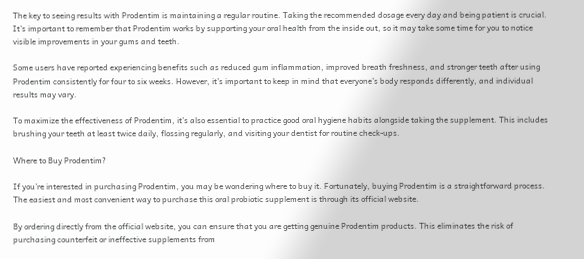The key to seeing results with Prodentim is maintaining a regular routine. Taking the recommended dosage every day and being patient is crucial. It’s important to remember that Prodentim works by supporting your oral health from the inside out, so it may take some time for you to notice visible improvements in your gums and teeth.

Some users have reported experiencing benefits such as reduced gum inflammation, improved breath freshness, and stronger teeth after using Prodentim consistently for four to six weeks. However, it’s important to keep in mind that everyone’s body responds differently, and individual results may vary.

To maximize the effectiveness of Prodentim, it’s also essential to practice good oral hygiene habits alongside taking the supplement. This includes brushing your teeth at least twice daily, flossing regularly, and visiting your dentist for routine check-ups.

Where to Buy Prodentim?

If you’re interested in purchasing Prodentim, you may be wondering where to buy it. Fortunately, buying Prodentim is a straightforward process. The easiest and most convenient way to purchase this oral probiotic supplement is through its official website.

By ordering directly from the official website, you can ensure that you are getting genuine Prodentim products. This eliminates the risk of purchasing counterfeit or ineffective supplements from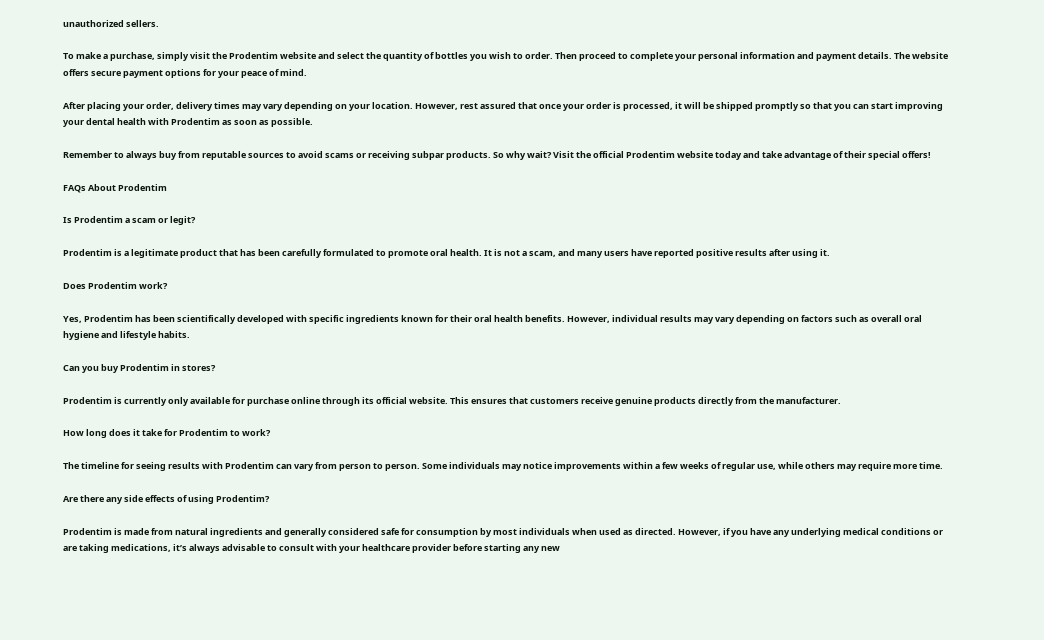unauthorized sellers.

To make a purchase, simply visit the Prodentim website and select the quantity of bottles you wish to order. Then proceed to complete your personal information and payment details. The website offers secure payment options for your peace of mind.

After placing your order, delivery times may vary depending on your location. However, rest assured that once your order is processed, it will be shipped promptly so that you can start improving your dental health with Prodentim as soon as possible.

Remember to always buy from reputable sources to avoid scams or receiving subpar products. So why wait? Visit the official Prodentim website today and take advantage of their special offers!

FAQs About Prodentim

Is Prodentim a scam or legit?

Prodentim is a legitimate product that has been carefully formulated to promote oral health. It is not a scam, and many users have reported positive results after using it.

Does Prodentim work?

Yes, Prodentim has been scientifically developed with specific ingredients known for their oral health benefits. However, individual results may vary depending on factors such as overall oral hygiene and lifestyle habits.

Can you buy Prodentim in stores?

Prodentim is currently only available for purchase online through its official website. This ensures that customers receive genuine products directly from the manufacturer.

How long does it take for Prodentim to work?

The timeline for seeing results with Prodentim can vary from person to person. Some individuals may notice improvements within a few weeks of regular use, while others may require more time.

Are there any side effects of using Prodentim?

Prodentim is made from natural ingredients and generally considered safe for consumption by most individuals when used as directed. However, if you have any underlying medical conditions or are taking medications, it’s always advisable to consult with your healthcare provider before starting any new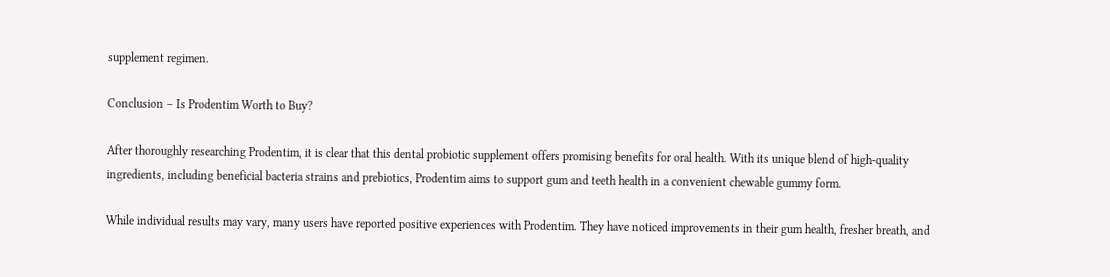supplement regimen.

Conclusion – Is Prodentim Worth to Buy?

After thoroughly researching Prodentim, it is clear that this dental probiotic supplement offers promising benefits for oral health. With its unique blend of high-quality ingredients, including beneficial bacteria strains and prebiotics, Prodentim aims to support gum and teeth health in a convenient chewable gummy form.

While individual results may vary, many users have reported positive experiences with Prodentim. They have noticed improvements in their gum health, fresher breath, and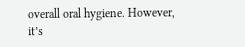overall oral hygiene. However, it’s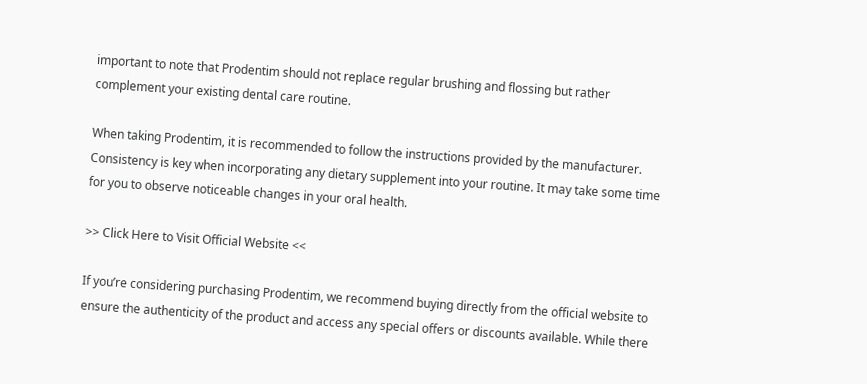important to note that Prodentim should not replace regular brushing and flossing but rather complement your existing dental care routine.

When taking Prodentim, it is recommended to follow the instructions provided by the manufacturer. Consistency is key when incorporating any dietary supplement into your routine. It may take some time for you to observe noticeable changes in your oral health.

>> Click Here to Visit Official Website <<

If you’re considering purchasing Prodentim, we recommend buying directly from the official website to ensure the authenticity of the product and access any special offers or discounts available. While there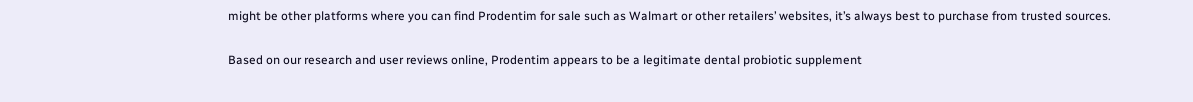might be other platforms where you can find Prodentim for sale such as Walmart or other retailers’ websites, it’s always best to purchase from trusted sources.

Based on our research and user reviews online, Prodentim appears to be a legitimate dental probiotic supplement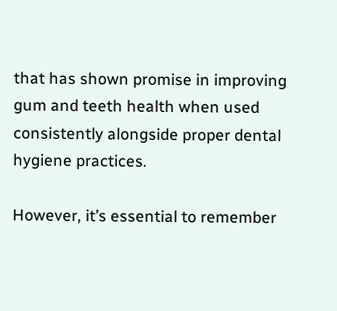that has shown promise in improving gum and teeth health when used consistently alongside proper dental hygiene practices.

However, it’s essential to remember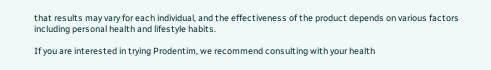that results may vary for each individual, and the effectiveness of the product depends on various factors including personal health and lifestyle habits.

If you are interested in trying Prodentim, we recommend consulting with your health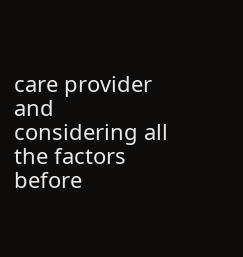care provider and considering all the factors before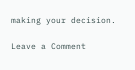making your decision.

Leave a Comment